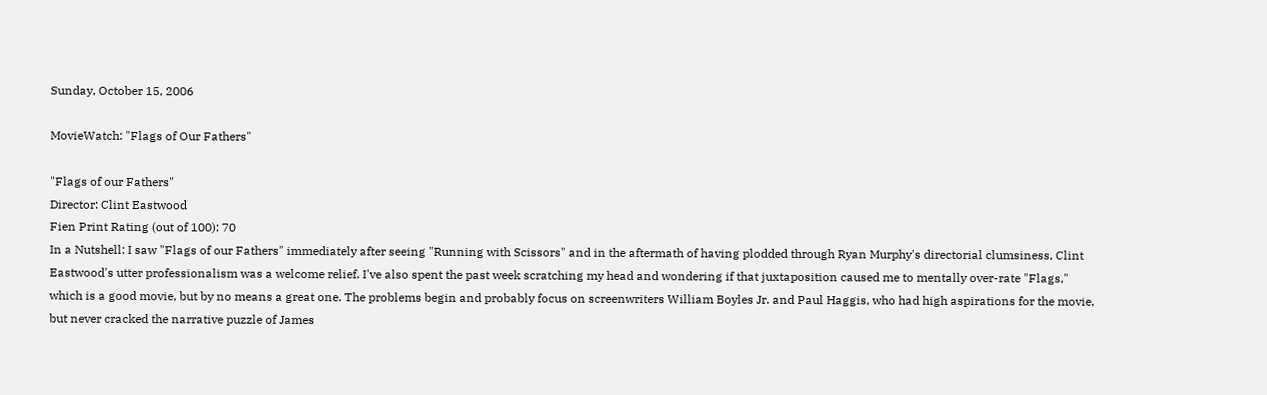Sunday, October 15, 2006

MovieWatch: "Flags of Our Fathers"

"Flags of our Fathers"
Director: Clint Eastwood
Fien Print Rating (out of 100): 70
In a Nutshell: I saw "Flags of our Fathers" immediately after seeing "Running with Scissors" and in the aftermath of having plodded through Ryan Murphy's directorial clumsiness, Clint Eastwood's utter professionalism was a welcome relief. I've also spent the past week scratching my head and wondering if that juxtaposition caused me to mentally over-rate "Flags," which is a good movie, but by no means a great one. The problems begin and probably focus on screenwriters William Boyles Jr. and Paul Haggis, who had high aspirations for the movie, but never cracked the narrative puzzle of James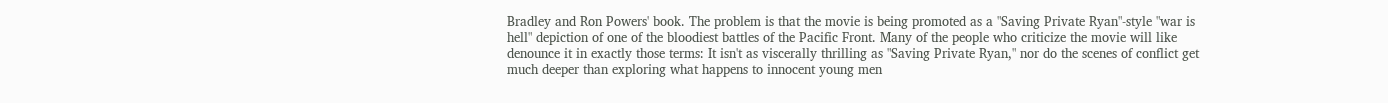Bradley and Ron Powers' book. The problem is that the movie is being promoted as a "Saving Private Ryan"-style "war is hell" depiction of one of the bloodiest battles of the Pacific Front. Many of the people who criticize the movie will like denounce it in exactly those terms: It isn't as viscerally thrilling as "Saving Private Ryan," nor do the scenes of conflict get much deeper than exploring what happens to innocent young men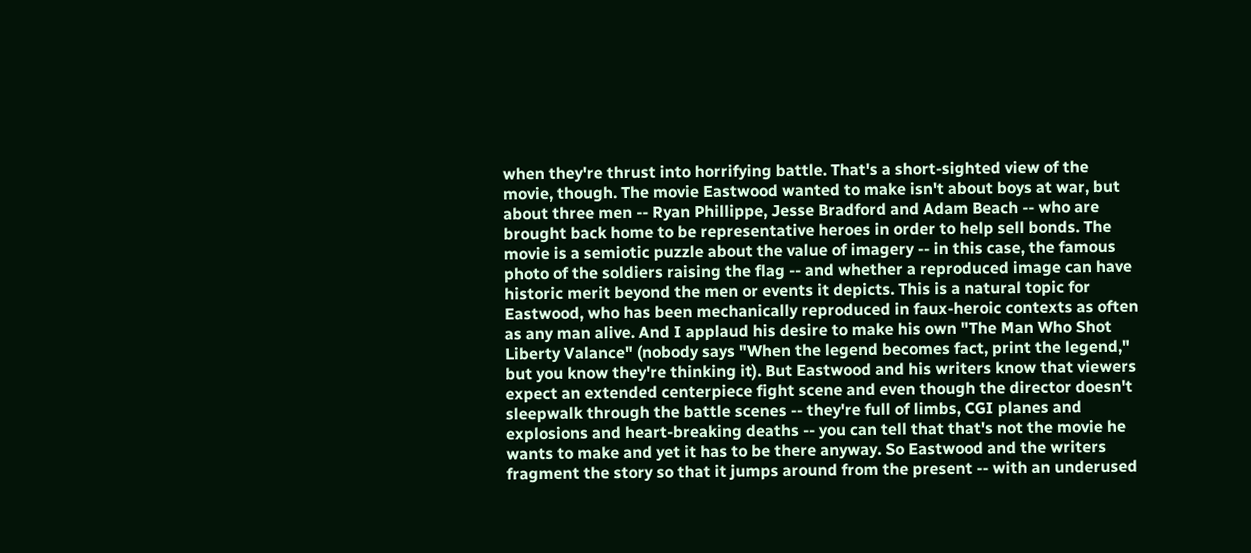when they're thrust into horrifying battle. That's a short-sighted view of the movie, though. The movie Eastwood wanted to make isn't about boys at war, but about three men -- Ryan Phillippe, Jesse Bradford and Adam Beach -- who are brought back home to be representative heroes in order to help sell bonds. The movie is a semiotic puzzle about the value of imagery -- in this case, the famous photo of the soldiers raising the flag -- and whether a reproduced image can have historic merit beyond the men or events it depicts. This is a natural topic for Eastwood, who has been mechanically reproduced in faux-heroic contexts as often as any man alive. And I applaud his desire to make his own "The Man Who Shot Liberty Valance" (nobody says "When the legend becomes fact, print the legend," but you know they're thinking it). But Eastwood and his writers know that viewers expect an extended centerpiece fight scene and even though the director doesn't sleepwalk through the battle scenes -- they're full of limbs, CGI planes and explosions and heart-breaking deaths -- you can tell that that's not the movie he wants to make and yet it has to be there anyway. So Eastwood and the writers fragment the story so that it jumps around from the present -- with an underused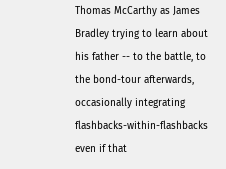Thomas McCarthy as James Bradley trying to learn about his father -- to the battle, to the bond-tour afterwards, occasionally integrating flashbacks-within-flashbacks even if that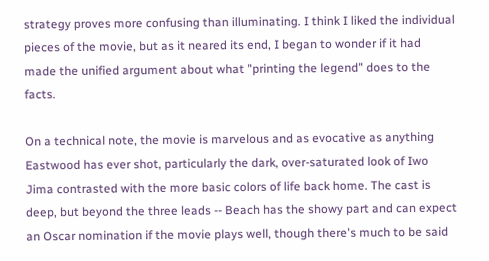strategy proves more confusing than illuminating. I think I liked the individual pieces of the movie, but as it neared its end, I began to wonder if it had made the unified argument about what "printing the legend" does to the facts.

On a technical note, the movie is marvelous and as evocative as anything Eastwood has ever shot, particularly the dark, over-saturated look of Iwo Jima contrasted with the more basic colors of life back home. The cast is deep, but beyond the three leads -- Beach has the showy part and can expect an Oscar nomination if the movie plays well, though there's much to be said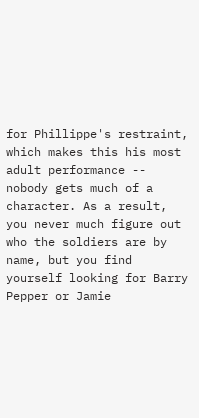for Phillippe's restraint, which makes this his most adult performance -- nobody gets much of a character. As a result, you never much figure out who the soldiers are by name, but you find yourself looking for Barry Pepper or Jamie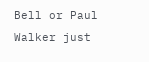Bell or Paul Walker just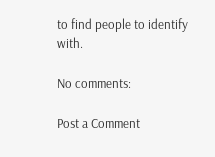to find people to identify with.

No comments:

Post a Comment